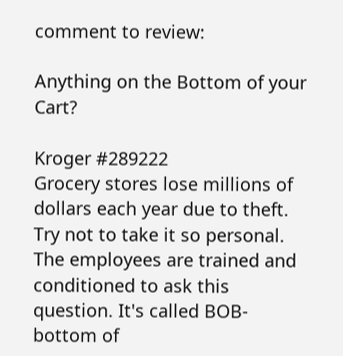comment to review:

Anything on the Bottom of your Cart?

Kroger #289222
Grocery stores lose millions of dollars each year due to theft. Try not to take it so personal. The employees are trained and conditioned to ask this question. It's called BOB-bottom of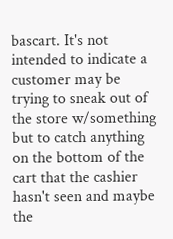bascart. It's not intended to indicate a customer may be trying to sneak out of the store w/something but to catch anything on the bottom of the cart that the cashier hasn't seen and maybe the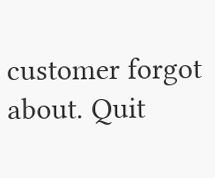customer forgot about. Quit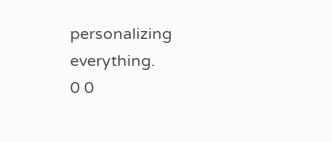personalizing everything.
0 0